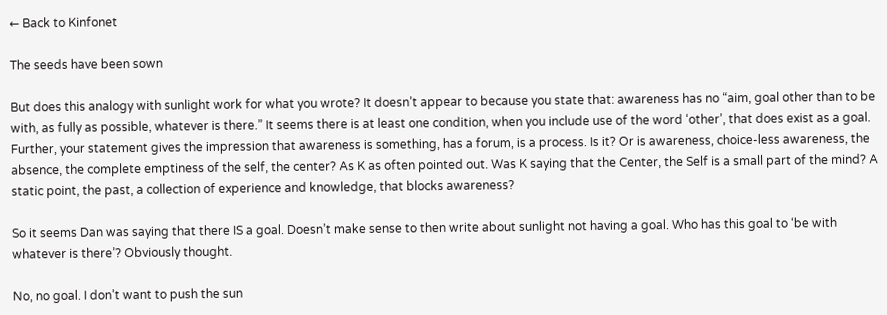← Back to Kinfonet

The seeds have been sown

But does this analogy with sunlight work for what you wrote? It doesn’t appear to because you state that: awareness has no “aim, goal other than to be with, as fully as possible, whatever is there.” It seems there is at least one condition, when you include use of the word ‘other’, that does exist as a goal. Further, your statement gives the impression that awareness is something, has a forum, is a process. Is it? Or is awareness, choice-less awareness, the absence, the complete emptiness of the self, the center? As K as often pointed out. Was K saying that the Center, the Self is a small part of the mind? A static point, the past, a collection of experience and knowledge, that blocks awareness?

So it seems Dan was saying that there IS a goal. Doesn’t make sense to then write about sunlight not having a goal. Who has this goal to ‘be with whatever is there’? Obviously thought.

No, no goal. I don’t want to push the sun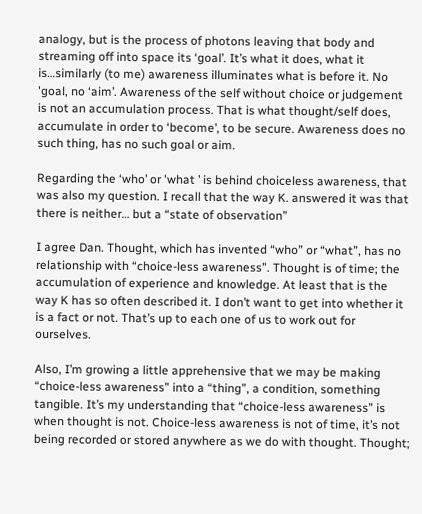analogy, but is the process of photons leaving that body and streaming off into space its ‘goal’. It’s what it does, what it is…similarly (to me) awareness illuminates what is before it. No 'goal, no ‘aim’. Awareness of the self without choice or judgement is not an accumulation process. That is what thought/self does, accumulate in order to ‘become’, to be secure. Awareness does no such thing, has no such goal or aim.

Regarding the ‘who’ or 'what ’ is behind choiceless awareness, that was also my question. I recall that the way K. answered it was that there is neither… but a “state of observation”

I agree Dan. Thought, which has invented “who” or “what”, has no relationship with “choice-less awareness”. Thought is of time; the accumulation of experience and knowledge. At least that is the way K has so often described it. I don’t want to get into whether it is a fact or not. That’s up to each one of us to work out for ourselves.

Also, I’m growing a little apprehensive that we may be making “choice-less awareness” into a “thing”, a condition, something tangible. It’s my understanding that “choice-less awareness” is when thought is not. Choice-less awareness is not of time, it’s not being recorded or stored anywhere as we do with thought. Thought;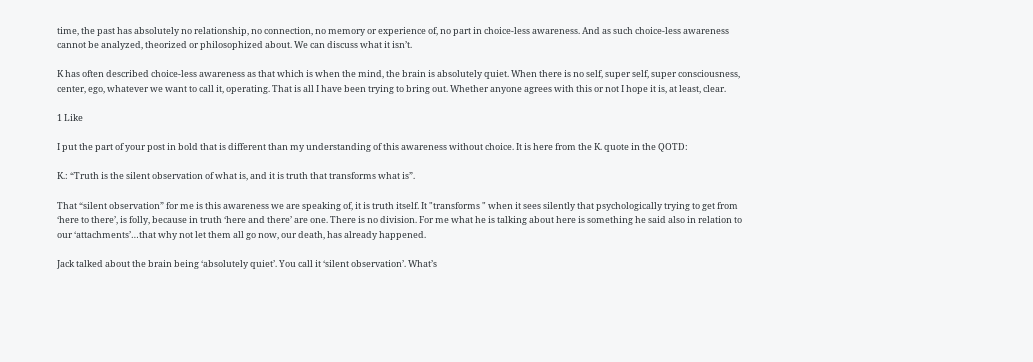time, the past has absolutely no relationship, no connection, no memory or experience of, no part in choice-less awareness. And as such choice-less awareness cannot be analyzed, theorized or philosophized about. We can discuss what it isn’t.

K has often described choice-less awareness as that which is when the mind, the brain is absolutely quiet. When there is no self, super self, super consciousness, center, ego, whatever we want to call it, operating. That is all I have been trying to bring out. Whether anyone agrees with this or not I hope it is, at least, clear.

1 Like

I put the part of your post in bold that is different than my understanding of this awareness without choice. It is here from the K. quote in the QOTD:

K.: “Truth is the silent observation of what is, and it is truth that transforms what is”.

That “silent observation” for me is this awareness we are speaking of, it is truth itself. It "transforms " when it sees silently that psychologically trying to get from ‘here to there’, is folly, because in truth ‘here and there’ are one. There is no division. For me what he is talking about here is something he said also in relation to our ‘attachments’…that why not let them all go now, our death, has already happened.

Jack talked about the brain being ‘absolutely quiet’. You call it ‘silent observation’. What’s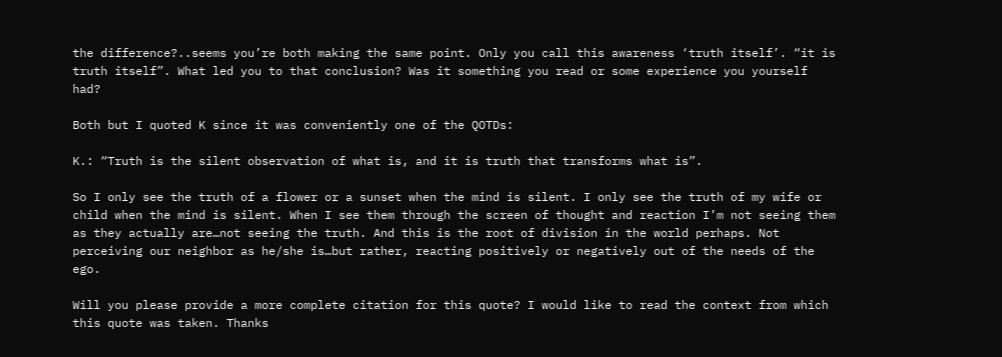the difference?..seems you’re both making the same point. Only you call this awareness ‘truth itself’. “it is truth itself”. What led you to that conclusion? Was it something you read or some experience you yourself had?

Both but I quoted K since it was conveniently one of the QOTDs:

K.: “Truth is the silent observation of what is, and it is truth that transforms what is”.

So I only see the truth of a flower or a sunset when the mind is silent. I only see the truth of my wife or child when the mind is silent. When I see them through the screen of thought and reaction I’m not seeing them as they actually are…not seeing the truth. And this is the root of division in the world perhaps. Not perceiving our neighbor as he/she is…but rather, reacting positively or negatively out of the needs of the ego.

Will you please provide a more complete citation for this quote? I would like to read the context from which this quote was taken. Thanks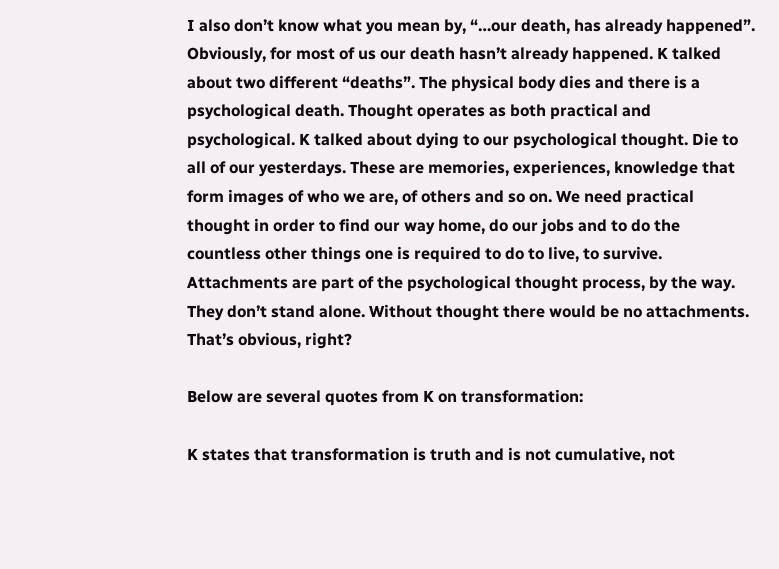I also don’t know what you mean by, “…our death, has already happened”. Obviously, for most of us our death hasn’t already happened. K talked about two different “deaths”. The physical body dies and there is a psychological death. Thought operates as both practical and psychological. K talked about dying to our psychological thought. Die to all of our yesterdays. These are memories, experiences, knowledge that form images of who we are, of others and so on. We need practical thought in order to find our way home, do our jobs and to do the countless other things one is required to do to live, to survive. Attachments are part of the psychological thought process, by the way. They don’t stand alone. Without thought there would be no attachments. That’s obvious, right?

Below are several quotes from K on transformation:

K states that transformation is truth and is not cumulative, not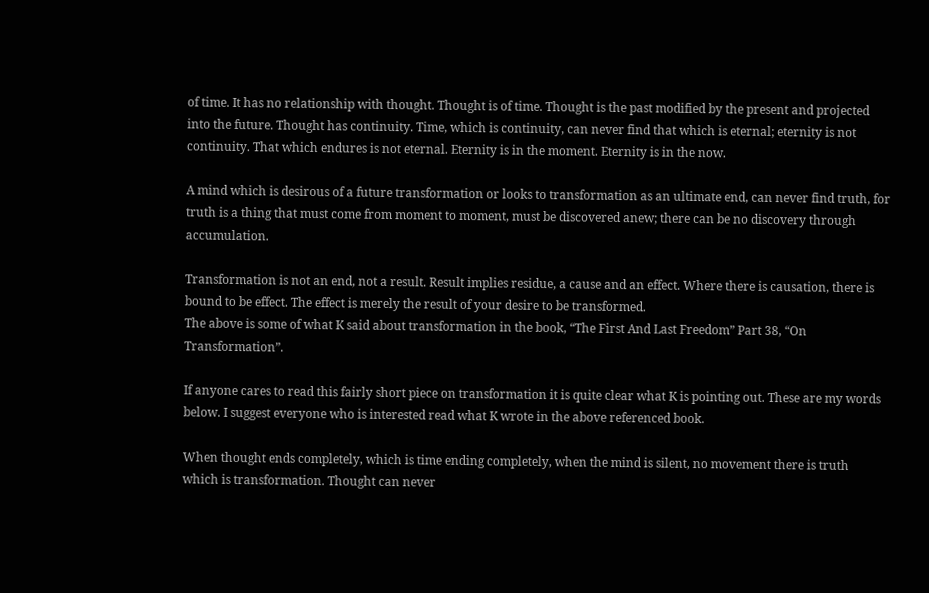of time. It has no relationship with thought. Thought is of time. Thought is the past modified by the present and projected into the future. Thought has continuity. Time, which is continuity, can never find that which is eternal; eternity is not continuity. That which endures is not eternal. Eternity is in the moment. Eternity is in the now.

A mind which is desirous of a future transformation or looks to transformation as an ultimate end, can never find truth, for truth is a thing that must come from moment to moment, must be discovered anew; there can be no discovery through accumulation.

Transformation is not an end, not a result. Result implies residue, a cause and an effect. Where there is causation, there is bound to be effect. The effect is merely the result of your desire to be transformed.
The above is some of what K said about transformation in the book, “The First And Last Freedom” Part 38, “On Transformation”.

If anyone cares to read this fairly short piece on transformation it is quite clear what K is pointing out. These are my words below. I suggest everyone who is interested read what K wrote in the above referenced book.

When thought ends completely, which is time ending completely, when the mind is silent, no movement there is truth which is transformation. Thought can never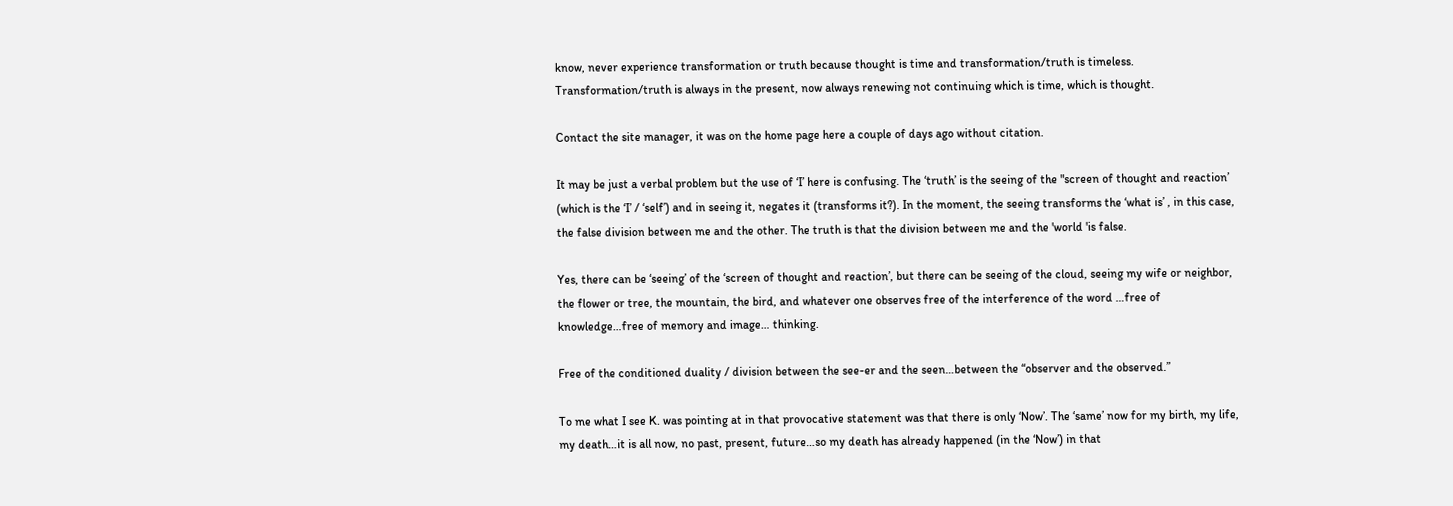know, never experience transformation or truth because thought is time and transformation/truth is timeless. Transformation/truth is always in the present, now always renewing not continuing which is time, which is thought.

Contact the site manager, it was on the home page here a couple of days ago without citation.

It may be just a verbal problem but the use of ‘I’ here is confusing. The ‘truth’ is the seeing of the "screen of thought and reaction’ (which is the ‘I’ / ‘self’) and in seeing it, negates it (transforms it?). In the moment, the seeing transforms the ‘what is’ , in this case, the false division between me and the other. The truth is that the division between me and the 'world 'is false.

Yes, there can be ‘seeing’ of the ‘screen of thought and reaction’, but there can be seeing of the cloud, seeing my wife or neighbor, the flower or tree, the mountain, the bird, and whatever one observes free of the interference of the word …free of knowledge…free of memory and image… thinking.

Free of the conditioned duality / division between the see-er and the seen…between the “observer and the observed.”

To me what I see K. was pointing at in that provocative statement was that there is only ‘Now’. The ‘same’ now for my birth, my life, my death…it is all now, no past, present, future…so my death has already happened (in the ‘Now’) in that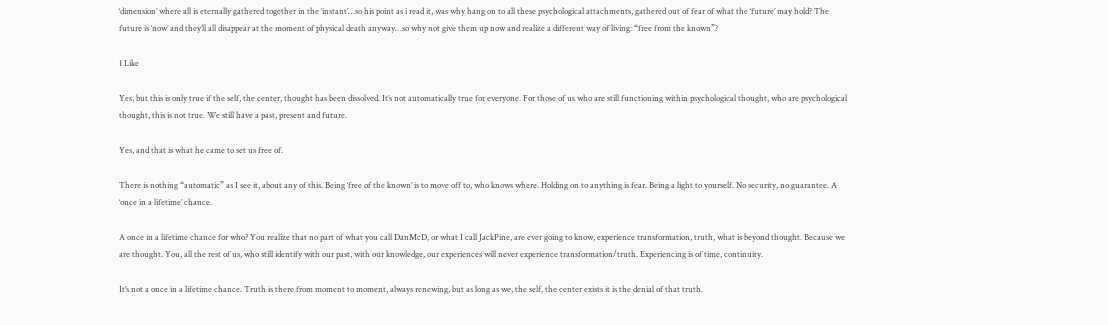‘dimension’ where all is eternally gathered together in the ‘instant’…so his point as i read it, was why hang on to all these psychological attachments, gathered out of fear of what the ‘future’ may hold? The future is ‘now’ and they’ll all disappear at the moment of physical death anyway…so why not give them up now and realize a different way of living: “free from the known”?

1 Like

Yes, but this is only true if the self, the center, thought has been dissolved. It’s not automatically true for everyone. For those of us who are still functioning within psychological thought, who are psychological thought, this is not true. We still have a past, present and future.

Yes, and that is what he came to set us free of.

There is nothing “automatic” as I see it, about any of this. Being ‘free of the known’ is to move off to, who knows where. Holding on to anything is fear. Being a light to yourself. No security, no guarantee. A ‘once in a lifetime’ chance.

A once in a lifetime chance for who? You realize that no part of what you call DanMcD, or what I call JackPine, are ever going to know, experience transformation, truth, what is beyond thought. Because we are thought. You, all the rest of us, who still identify with our past, with our knowledge, our experiences will never experience transformation/truth. Experiencing is of time, continuity.

It’s not a once in a lifetime chance. Truth is there from moment to moment, always renewing, but as long as we, the self, the center exists it is the denial of that truth.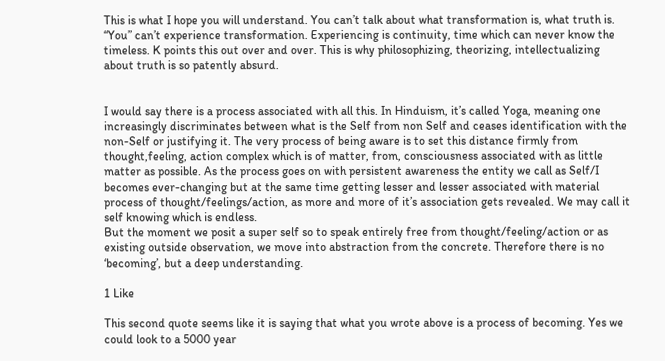This is what I hope you will understand. You can’t talk about what transformation is, what truth is. “You” can’t experience transformation. Experiencing is continuity, time which can never know the timeless. K points this out over and over. This is why philosophizing, theorizing, intellectualizing about truth is so patently absurd.


I would say there is a process associated with all this. In Hinduism, it’s called Yoga, meaning one increasingly discriminates between what is the Self from non Self and ceases identification with the non-Self or justifying it. The very process of being aware is to set this distance firmly from thought,feeling, action complex which is of matter, from, consciousness associated with as little matter as possible. As the process goes on with persistent awareness the entity we call as Self/I becomes ever-changing but at the same time getting lesser and lesser associated with material process of thought/feelings/action, as more and more of it’s association gets revealed. We may call it self knowing which is endless.
But the moment we posit a super self so to speak entirely free from thought/feeling/action or as existing outside observation, we move into abstraction from the concrete. Therefore there is no ‘becoming’, but a deep understanding.

1 Like

This second quote seems like it is saying that what you wrote above is a process of becoming. Yes we could look to a 5000 year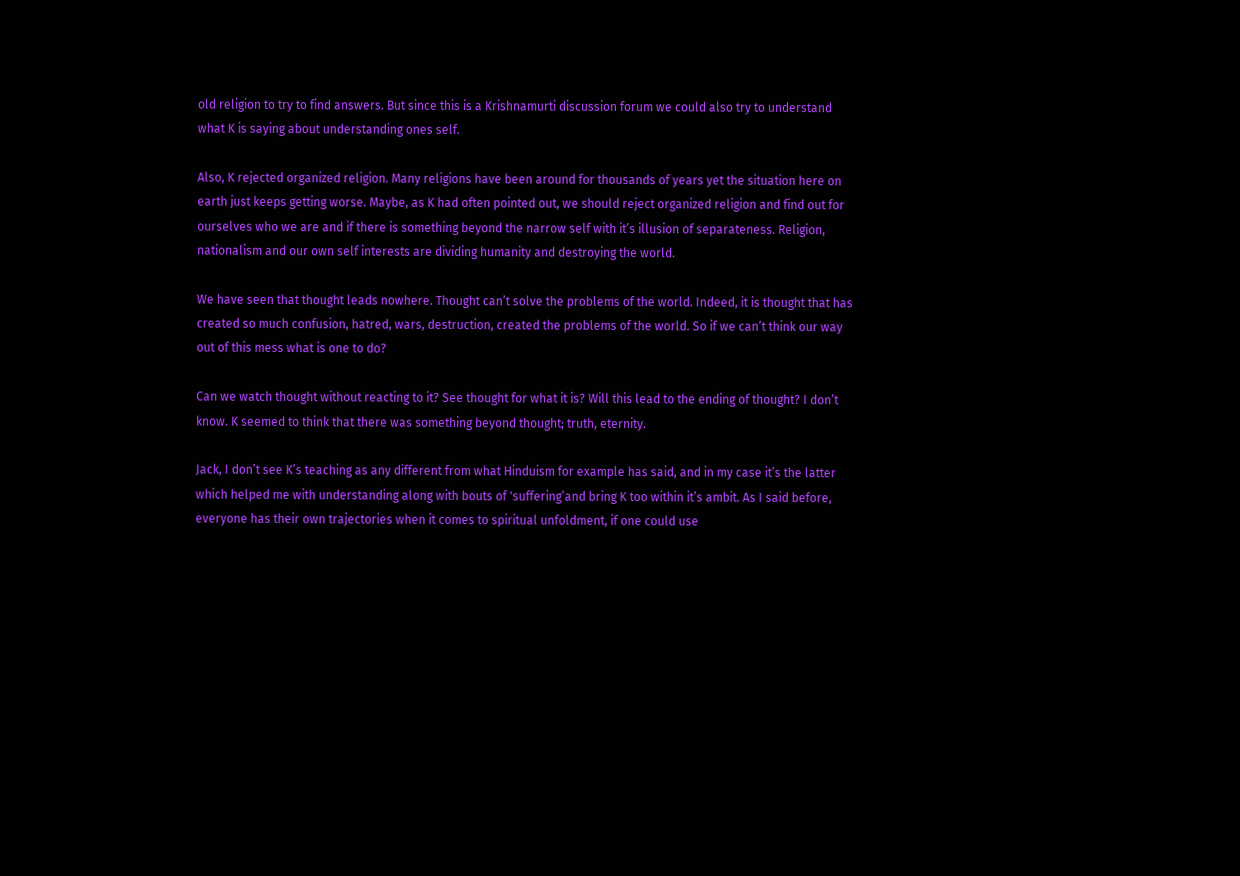old religion to try to find answers. But since this is a Krishnamurti discussion forum we could also try to understand what K is saying about understanding ones self.

Also, K rejected organized religion. Many religions have been around for thousands of years yet the situation here on earth just keeps getting worse. Maybe, as K had often pointed out, we should reject organized religion and find out for ourselves who we are and if there is something beyond the narrow self with it’s illusion of separateness. Religion, nationalism and our own self interests are dividing humanity and destroying the world.

We have seen that thought leads nowhere. Thought can’t solve the problems of the world. Indeed, it is thought that has created so much confusion, hatred, wars, destruction, created the problems of the world. So if we can’t think our way out of this mess what is one to do?

Can we watch thought without reacting to it? See thought for what it is? Will this lead to the ending of thought? I don’t know. K seemed to think that there was something beyond thought; truth, eternity.

Jack, I don’t see K’s teaching as any different from what Hinduism for example has said, and in my case it’s the latter which helped me with understanding along with bouts of 'suffering’and bring K too within it’s ambit. As I said before, everyone has their own trajectories when it comes to spiritual unfoldment, if one could use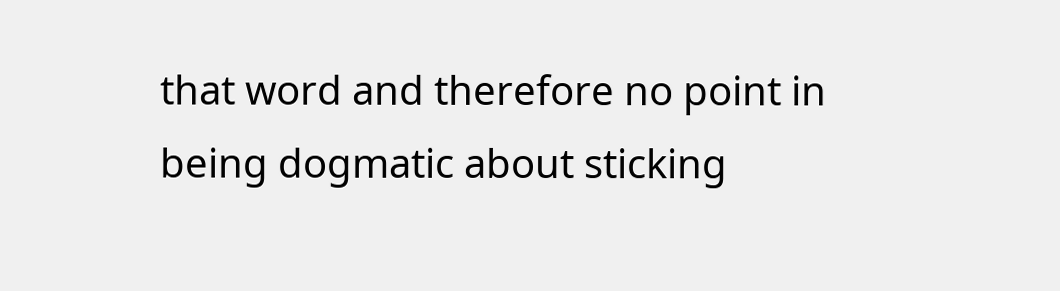that word and therefore no point in being dogmatic about sticking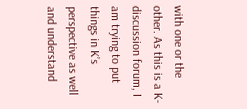with one or the other. As this is a K-discussion forum, I am trying to put things in K’s perspective as well and understand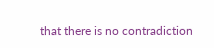that there is no contradiction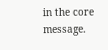in the core message.